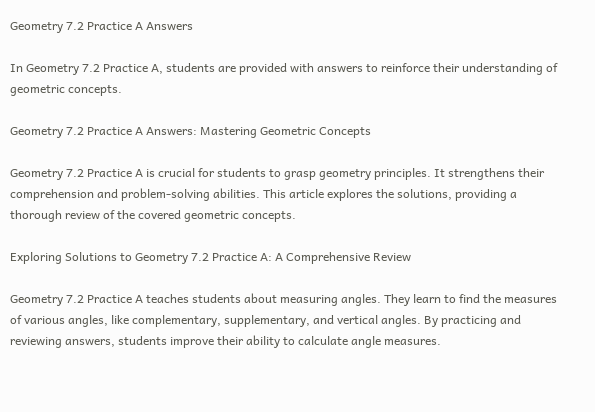Geometry 7.2 Practice A Answers

In Geometry 7.2 Practice A, students are provided with answers to reinforce their understanding of geometric concepts.

Geometry 7.2 Practice A Answers: Mastering Geometric Concepts

Geometry 7.2 Practice A is crucial for students to grasp geometry principles. It strengthens their comprehension and problem-solving abilities. This article explores the solutions, providing a thorough review of the covered geometric concepts.

Exploring Solutions to Geometry 7.2 Practice A: A Comprehensive Review

Geometry 7.2 Practice A teaches students about measuring angles. They learn to find the measures of various angles, like complementary, supplementary, and vertical angles. By practicing and reviewing answers, students improve their ability to calculate angle measures.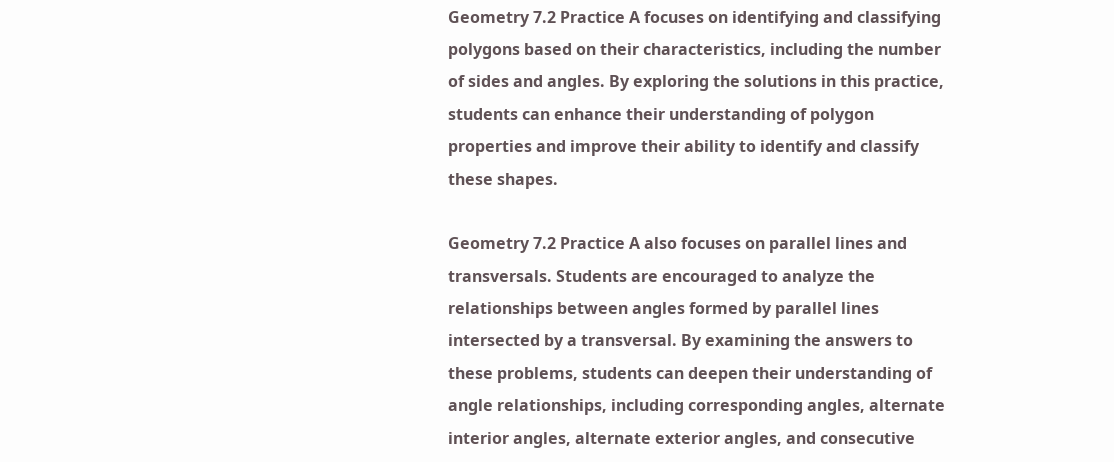Geometry 7.2 Practice A focuses on identifying and classifying polygons based on their characteristics, including the number of sides and angles. By exploring the solutions in this practice, students can enhance their understanding of polygon properties and improve their ability to identify and classify these shapes.

Geometry 7.2 Practice A also focuses on parallel lines and transversals. Students are encouraged to analyze the relationships between angles formed by parallel lines intersected by a transversal. By examining the answers to these problems, students can deepen their understanding of angle relationships, including corresponding angles, alternate interior angles, alternate exterior angles, and consecutive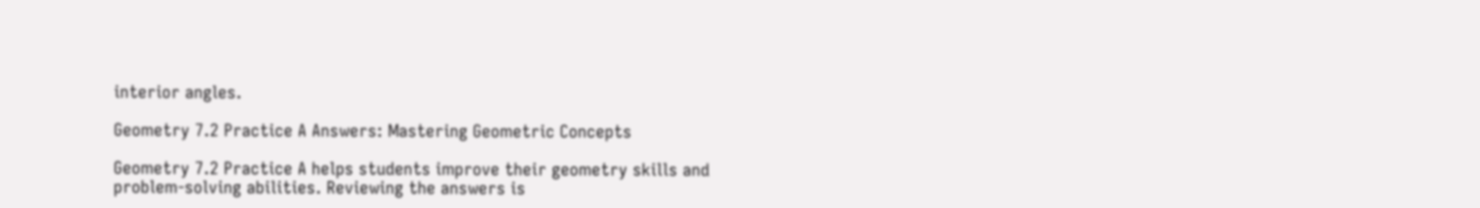interior angles.

Geometry 7.2 Practice A Answers: Mastering Geometric Concepts

Geometry 7.2 Practice A helps students improve their geometry skills and problem-solving abilities. Reviewing the answers is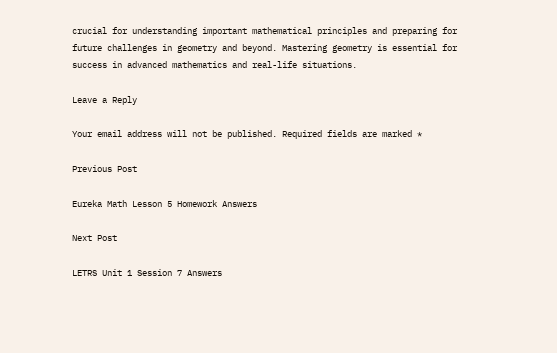crucial for understanding important mathematical principles and preparing for future challenges in geometry and beyond. Mastering geometry is essential for success in advanced mathematics and real-life situations.

Leave a Reply

Your email address will not be published. Required fields are marked *

Previous Post

Eureka Math Lesson 5 Homework Answers

Next Post

LETRS Unit 1 Session 7 Answers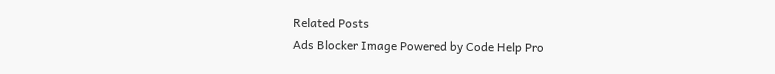Related Posts
Ads Blocker Image Powered by Code Help Pro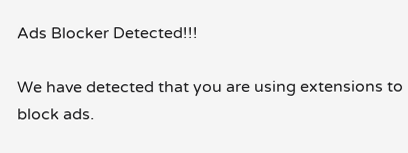Ads Blocker Detected!!!

We have detected that you are using extensions to block ads.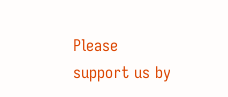Please support us by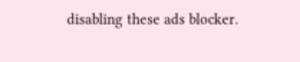disabling these ads blocker.